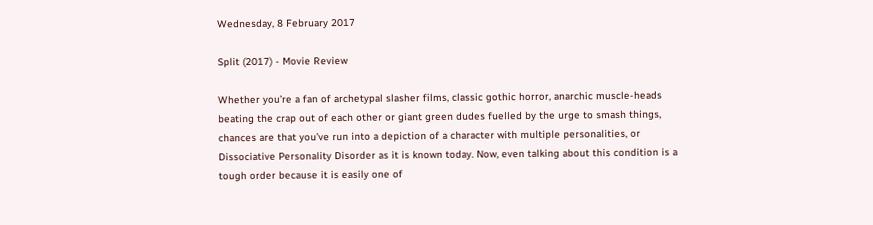Wednesday, 8 February 2017

Split (2017) - Movie Review

Whether you’re a fan of archetypal slasher films, classic gothic horror, anarchic muscle-heads beating the crap out of each other or giant green dudes fuelled by the urge to smash things, chances are that you’ve run into a depiction of a character with multiple personalities, or Dissociative Personality Disorder as it is known today. Now, even talking about this condition is a tough order because it is easily one of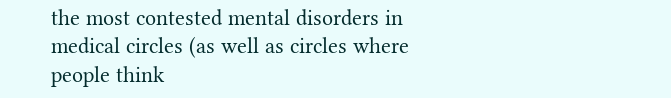the most contested mental disorders in medical circles (as well as circles where people think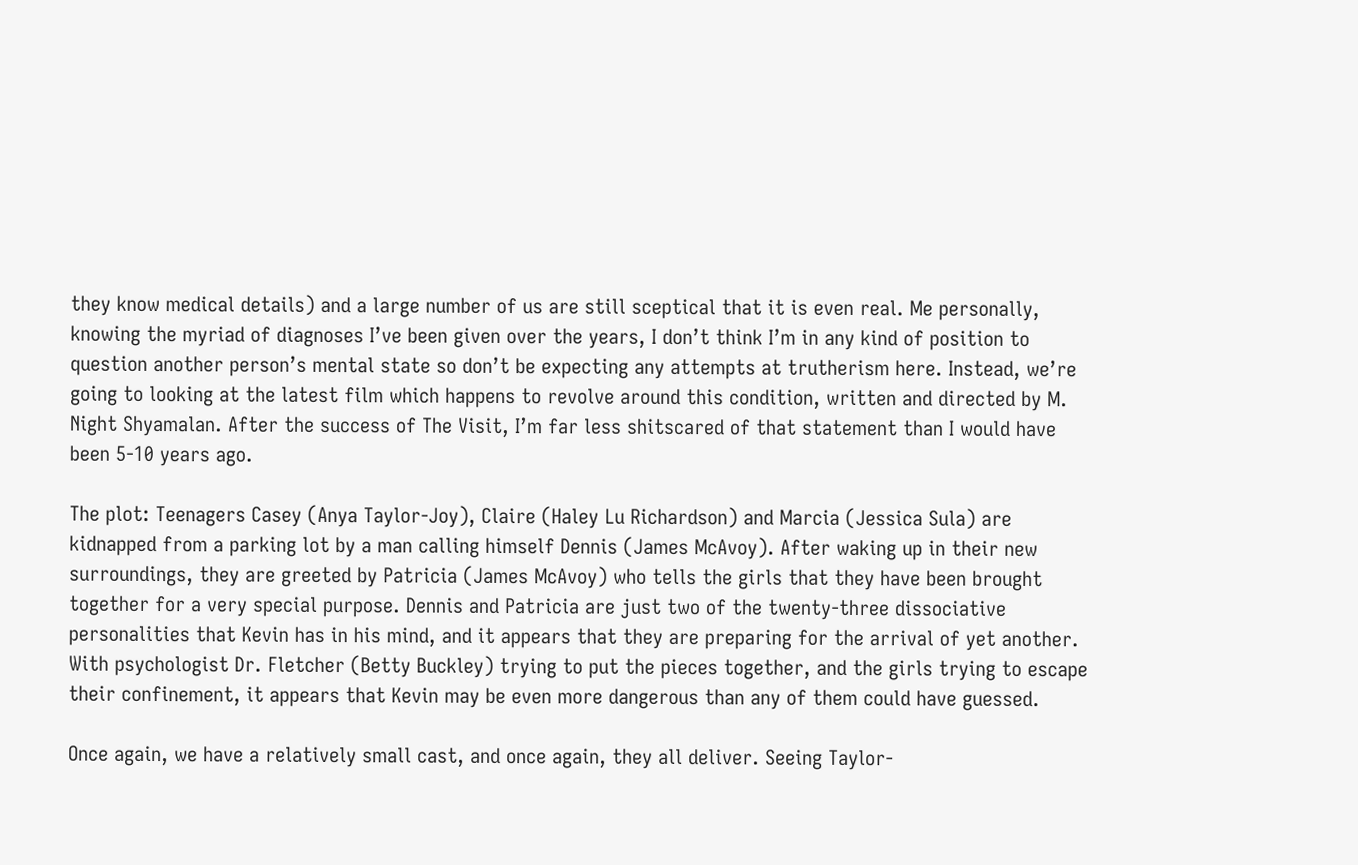they know medical details) and a large number of us are still sceptical that it is even real. Me personally, knowing the myriad of diagnoses I’ve been given over the years, I don’t think I’m in any kind of position to question another person’s mental state so don’t be expecting any attempts at trutherism here. Instead, we’re going to looking at the latest film which happens to revolve around this condition, written and directed by M. Night Shyamalan. After the success of The Visit, I’m far less shitscared of that statement than I would have been 5-10 years ago.

The plot: Teenagers Casey (Anya Taylor-Joy), Claire (Haley Lu Richardson) and Marcia (Jessica Sula) are kidnapped from a parking lot by a man calling himself Dennis (James McAvoy). After waking up in their new surroundings, they are greeted by Patricia (James McAvoy) who tells the girls that they have been brought together for a very special purpose. Dennis and Patricia are just two of the twenty-three dissociative personalities that Kevin has in his mind, and it appears that they are preparing for the arrival of yet another. With psychologist Dr. Fletcher (Betty Buckley) trying to put the pieces together, and the girls trying to escape their confinement, it appears that Kevin may be even more dangerous than any of them could have guessed.

Once again, we have a relatively small cast, and once again, they all deliver. Seeing Taylor-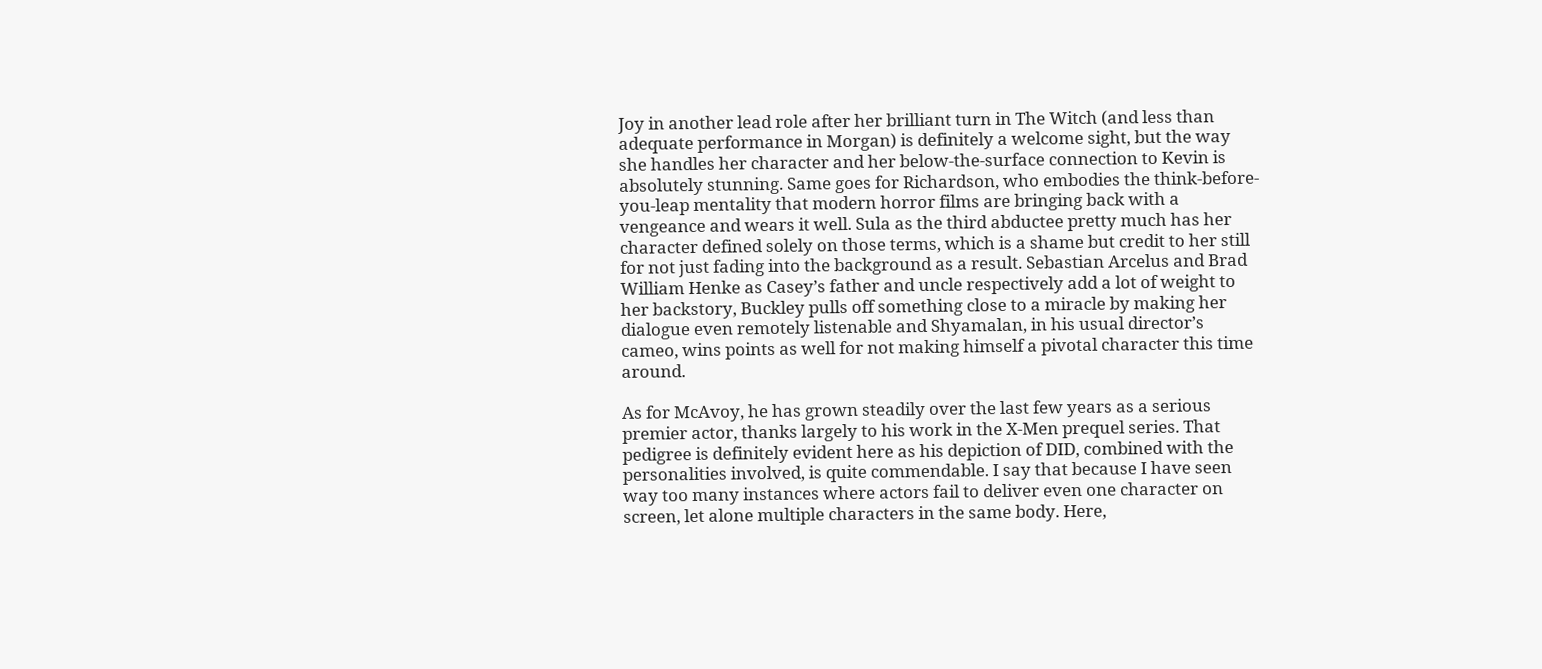Joy in another lead role after her brilliant turn in The Witch (and less than adequate performance in Morgan) is definitely a welcome sight, but the way she handles her character and her below-the-surface connection to Kevin is absolutely stunning. Same goes for Richardson, who embodies the think-before-you-leap mentality that modern horror films are bringing back with a vengeance and wears it well. Sula as the third abductee pretty much has her character defined solely on those terms, which is a shame but credit to her still for not just fading into the background as a result. Sebastian Arcelus and Brad William Henke as Casey’s father and uncle respectively add a lot of weight to her backstory, Buckley pulls off something close to a miracle by making her dialogue even remotely listenable and Shyamalan, in his usual director’s cameo, wins points as well for not making himself a pivotal character this time around.

As for McAvoy, he has grown steadily over the last few years as a serious premier actor, thanks largely to his work in the X-Men prequel series. That pedigree is definitely evident here as his depiction of DID, combined with the personalities involved, is quite commendable. I say that because I have seen way too many instances where actors fail to deliver even one character on screen, let alone multiple characters in the same body. Here,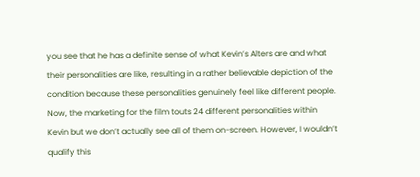you see that he has a definite sense of what Kevin’s Alters are and what their personalities are like, resulting in a rather believable depiction of the condition because these personalities genuinely feel like different people. Now, the marketing for the film touts 24 different personalities within Kevin but we don’t actually see all of them on-screen. However, I wouldn’t qualify this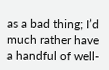as a bad thing; I’d much rather have a handful of well-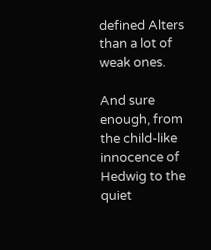defined Alters than a lot of weak ones.

And sure enough, from the child-like innocence of Hedwig to the quiet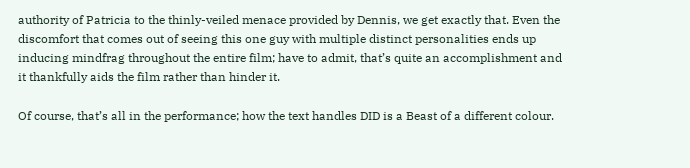authority of Patricia to the thinly-veiled menace provided by Dennis, we get exactly that. Even the discomfort that comes out of seeing this one guy with multiple distinct personalities ends up inducing mindfrag throughout the entire film; have to admit, that’s quite an accomplishment and it thankfully aids the film rather than hinder it.

Of course, that’s all in the performance; how the text handles DID is a Beast of a different colour.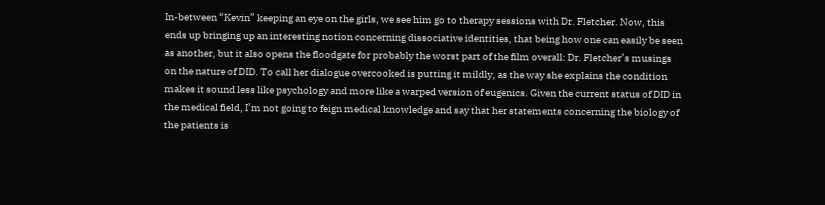In-between “Kevin” keeping an eye on the girls, we see him go to therapy sessions with Dr. Fletcher. Now, this ends up bringing up an interesting notion concerning dissociative identities, that being how one can easily be seen as another, but it also opens the floodgate for probably the worst part of the film overall: Dr. Fletcher’s musings on the nature of DID. To call her dialogue overcooked is putting it mildly, as the way she explains the condition makes it sound less like psychology and more like a warped version of eugenics. Given the current status of DID in the medical field, I’m not going to feign medical knowledge and say that her statements concerning the biology of the patients is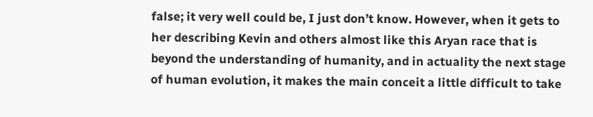false; it very well could be, I just don’t know. However, when it gets to her describing Kevin and others almost like this Aryan race that is beyond the understanding of humanity, and in actuality the next stage of human evolution, it makes the main conceit a little difficult to take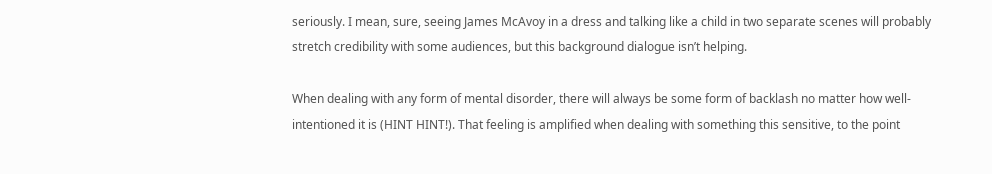seriously. I mean, sure, seeing James McAvoy in a dress and talking like a child in two separate scenes will probably stretch credibility with some audiences, but this background dialogue isn’t helping.

When dealing with any form of mental disorder, there will always be some form of backlash no matter how well-intentioned it is (HINT HINT!). That feeling is amplified when dealing with something this sensitive, to the point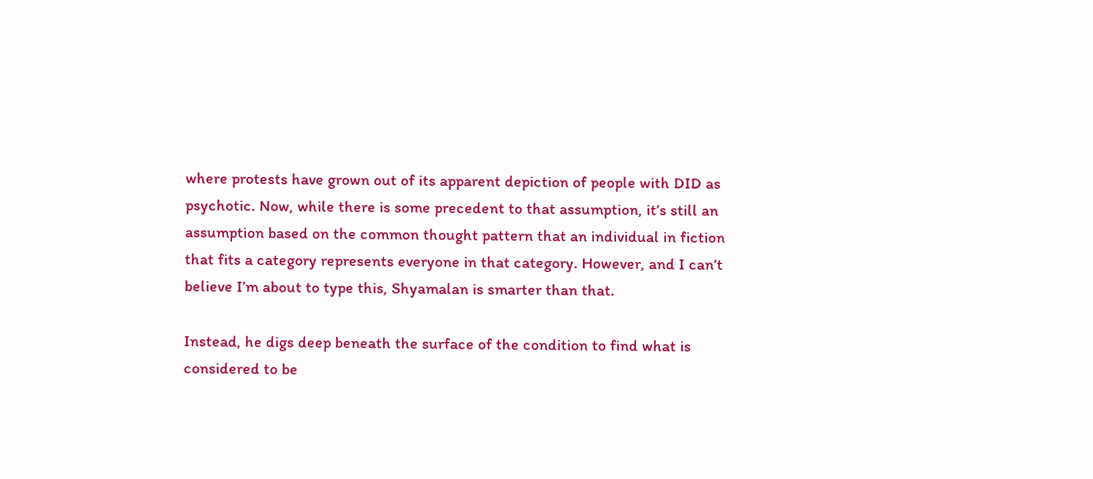where protests have grown out of its apparent depiction of people with DID as psychotic. Now, while there is some precedent to that assumption, it’s still an assumption based on the common thought pattern that an individual in fiction that fits a category represents everyone in that category. However, and I can’t believe I’m about to type this, Shyamalan is smarter than that.

Instead, he digs deep beneath the surface of the condition to find what is considered to be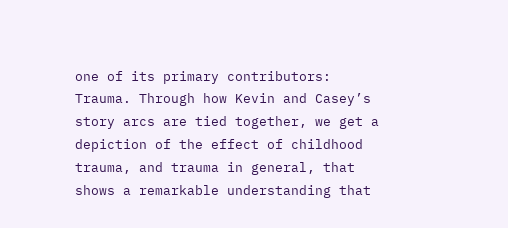one of its primary contributors: Trauma. Through how Kevin and Casey’s story arcs are tied together, we get a depiction of the effect of childhood trauma, and trauma in general, that shows a remarkable understanding that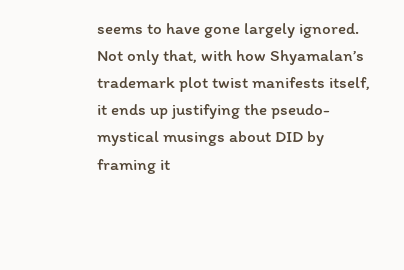seems to have gone largely ignored. Not only that, with how Shyamalan’s trademark plot twist manifests itself, it ends up justifying the pseudo-mystical musings about DID by framing it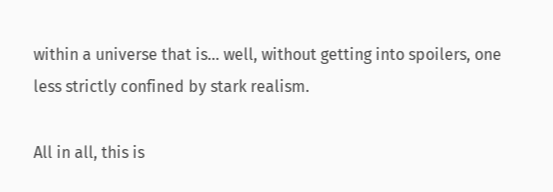within a universe that is… well, without getting into spoilers, one less strictly confined by stark realism.

All in all, this is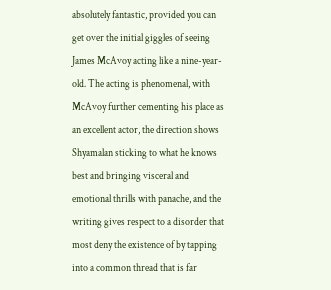absolutely fantastic, provided you can get over the initial giggles of seeing James McAvoy acting like a nine-year-old. The acting is phenomenal, with McAvoy further cementing his place as an excellent actor, the direction shows Shyamalan sticking to what he knows best and bringing visceral and emotional thrills with panache, and the writing gives respect to a disorder that most deny the existence of by tapping into a common thread that is far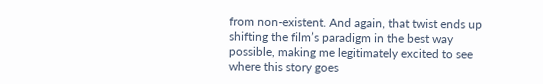from non-existent. And again, that twist ends up shifting the film’s paradigm in the best way possible, making me legitimately excited to see where this story goes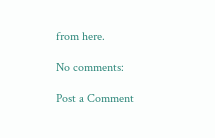from here.

No comments:

Post a Comment